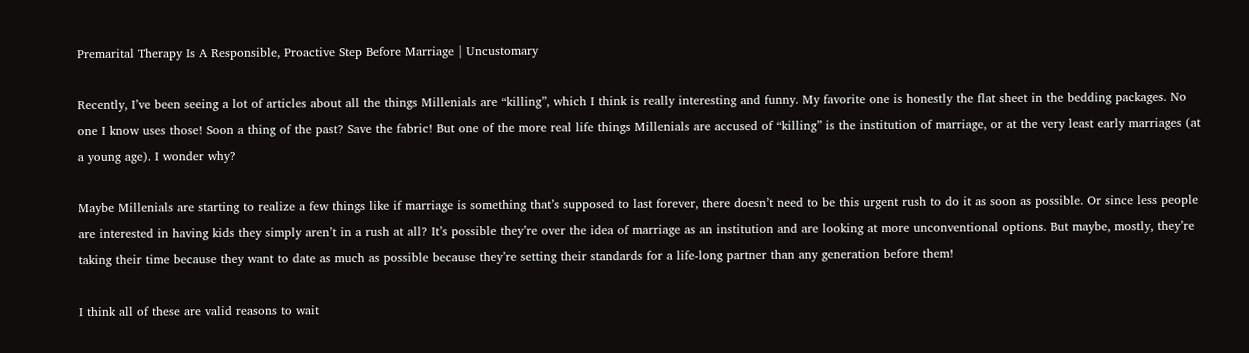Premarital Therapy Is A Responsible, Proactive Step Before Marriage | Uncustomary

Recently, I’ve been seeing a lot of articles about all the things Millenials are “killing”, which I think is really interesting and funny. My favorite one is honestly the flat sheet in the bedding packages. No one I know uses those! Soon a thing of the past? Save the fabric! But one of the more real life things Millenials are accused of “killing” is the institution of marriage, or at the very least early marriages (at a young age). I wonder why?

Maybe Millenials are starting to realize a few things like if marriage is something that’s supposed to last forever, there doesn’t need to be this urgent rush to do it as soon as possible. Or since less people are interested in having kids they simply aren’t in a rush at all? It’s possible they’re over the idea of marriage as an institution and are looking at more unconventional options. But maybe, mostly, they’re taking their time because they want to date as much as possible because they’re setting their standards for a life-long partner than any generation before them!

I think all of these are valid reasons to wait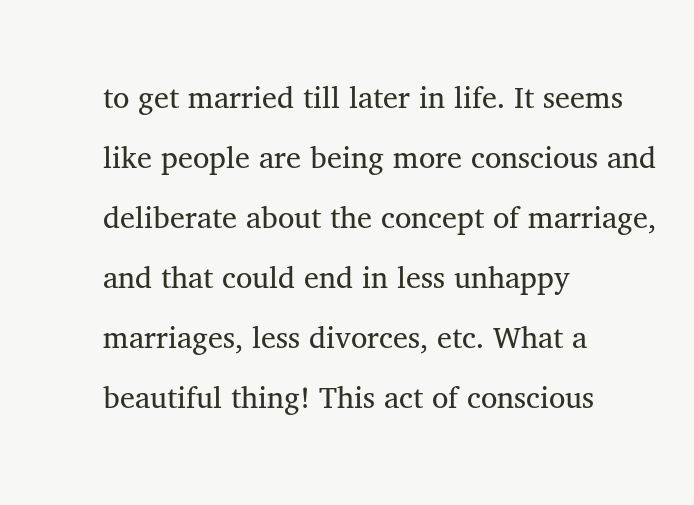to get married till later in life. It seems like people are being more conscious and deliberate about the concept of marriage, and that could end in less unhappy marriages, less divorces, etc. What a beautiful thing! This act of conscious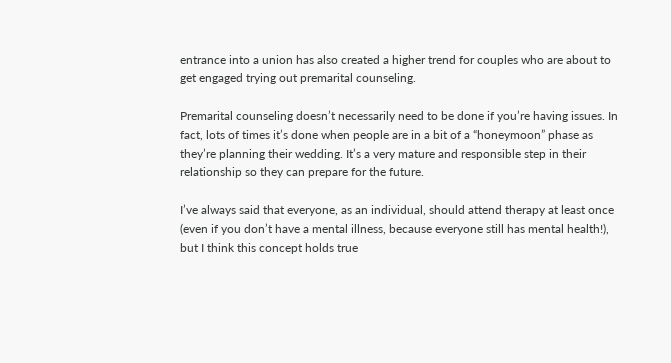entrance into a union has also created a higher trend for couples who are about to get engaged trying out premarital counseling.

Premarital counseling doesn’t necessarily need to be done if you’re having issues. In fact, lots of times it’s done when people are in a bit of a “honeymoon” phase as they’re planning their wedding. It’s a very mature and responsible step in their relationship so they can prepare for the future.

I’ve always said that everyone, as an individual, should attend therapy at least once (even if you don’t have a mental illness, because everyone still has mental health!), but I think this concept holds true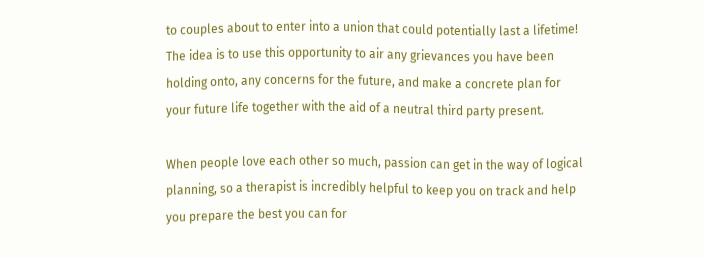to couples about to enter into a union that could potentially last a lifetime! The idea is to use this opportunity to air any grievances you have been holding onto, any concerns for the future, and make a concrete plan for your future life together with the aid of a neutral third party present.

When people love each other so much, passion can get in the way of logical planning, so a therapist is incredibly helpful to keep you on track and help you prepare the best you can for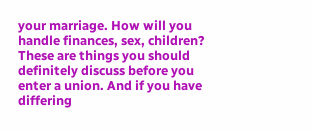your marriage. How will you handle finances, sex, children? These are things you should definitely discuss before you enter a union. And if you have differing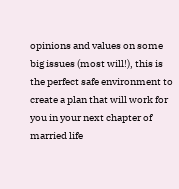opinions and values on some big issues (most will!), this is the perfect safe environment to create a plan that will work for you in your next chapter of married life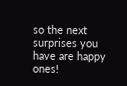so the next surprises you have are happy ones!